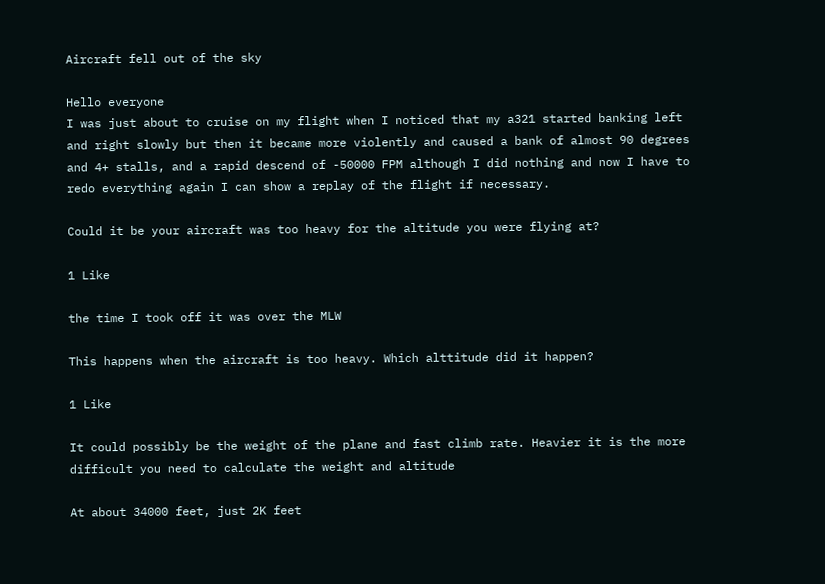Aircraft fell out of the sky

Hello everyone
I was just about to cruise on my flight when I noticed that my a321 started banking left and right slowly but then it became more violently and caused a bank of almost 90 degrees and 4+ stalls, and a rapid descend of -50000 FPM although I did nothing and now I have to redo everything again I can show a replay of the flight if necessary.

Could it be your aircraft was too heavy for the altitude you were flying at?

1 Like

the time I took off it was over the MLW

This happens when the aircraft is too heavy. Which alttitude did it happen?

1 Like

It could possibly be the weight of the plane and fast climb rate. Heavier it is the more difficult you need to calculate the weight and altitude

At about 34000 feet, just 2K feet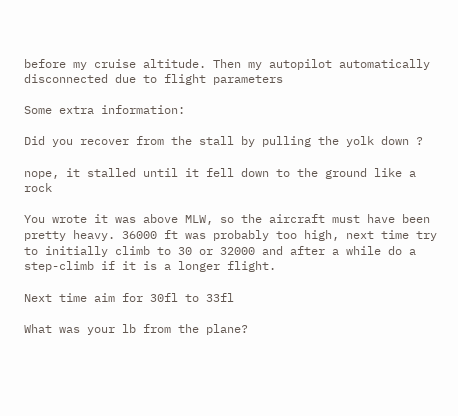before my cruise altitude. Then my autopilot automatically disconnected due to flight parameters

Some extra information:

Did you recover from the stall by pulling the yolk down ?

nope, it stalled until it fell down to the ground like a rock

You wrote it was above MLW, so the aircraft must have been pretty heavy. 36000 ft was probably too high, next time try to initially climb to 30 or 32000 and after a while do a step-climb if it is a longer flight.

Next time aim for 30fl to 33fl

What was your lb from the plane?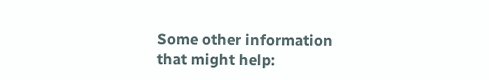Some other information that might help: